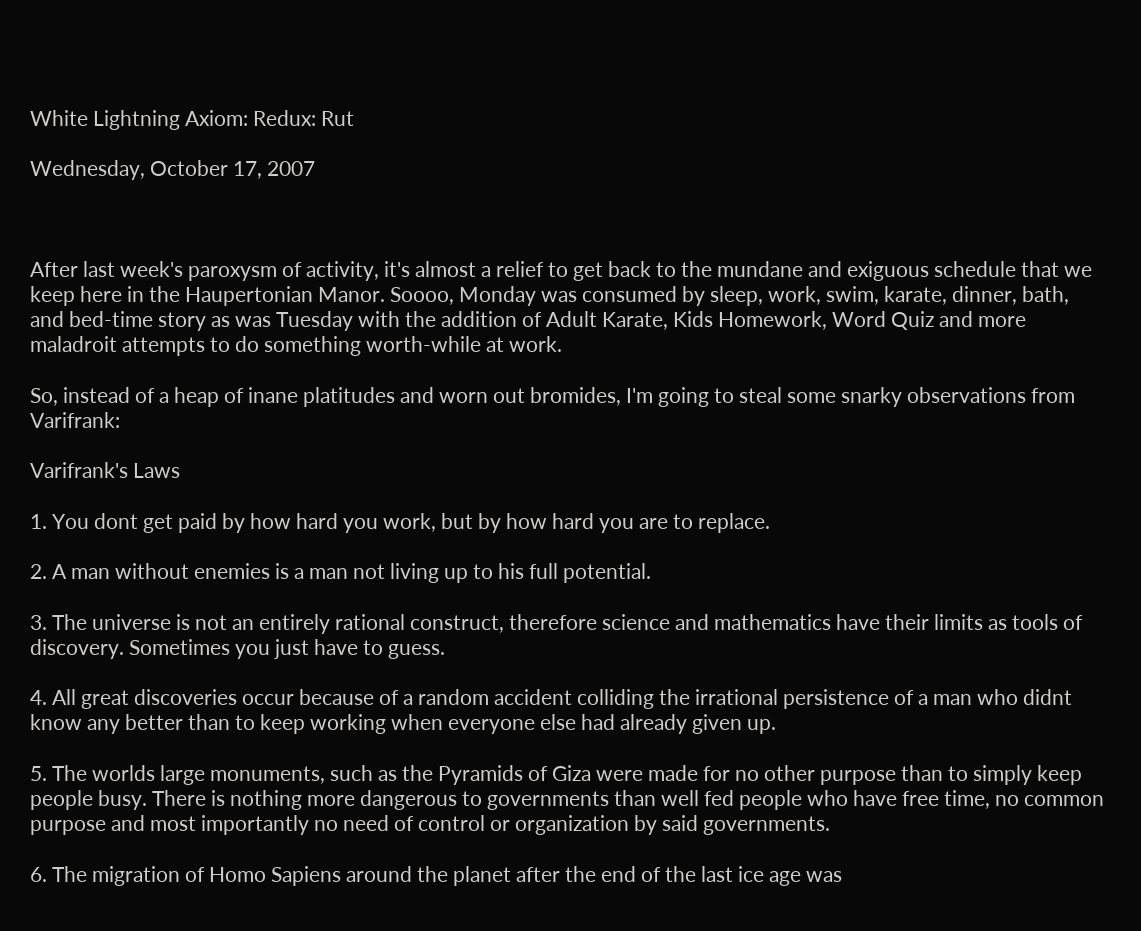White Lightning Axiom: Redux: Rut

Wednesday, October 17, 2007



After last week's paroxysm of activity, it's almost a relief to get back to the mundane and exiguous schedule that we keep here in the Haupertonian Manor. Soooo, Monday was consumed by sleep, work, swim, karate, dinner, bath, and bed-time story as was Tuesday with the addition of Adult Karate, Kids Homework, Word Quiz and more maladroit attempts to do something worth-while at work.

So, instead of a heap of inane platitudes and worn out bromides, I'm going to steal some snarky observations from Varifrank:

Varifrank's Laws

1. You dont get paid by how hard you work, but by how hard you are to replace.

2. A man without enemies is a man not living up to his full potential.

3. The universe is not an entirely rational construct, therefore science and mathematics have their limits as tools of discovery. Sometimes you just have to guess.

4. All great discoveries occur because of a random accident colliding the irrational persistence of a man who didnt know any better than to keep working when everyone else had already given up.

5. The worlds large monuments, such as the Pyramids of Giza were made for no other purpose than to simply keep people busy. There is nothing more dangerous to governments than well fed people who have free time, no common purpose and most importantly no need of control or organization by said governments.

6. The migration of Homo Sapiens around the planet after the end of the last ice age was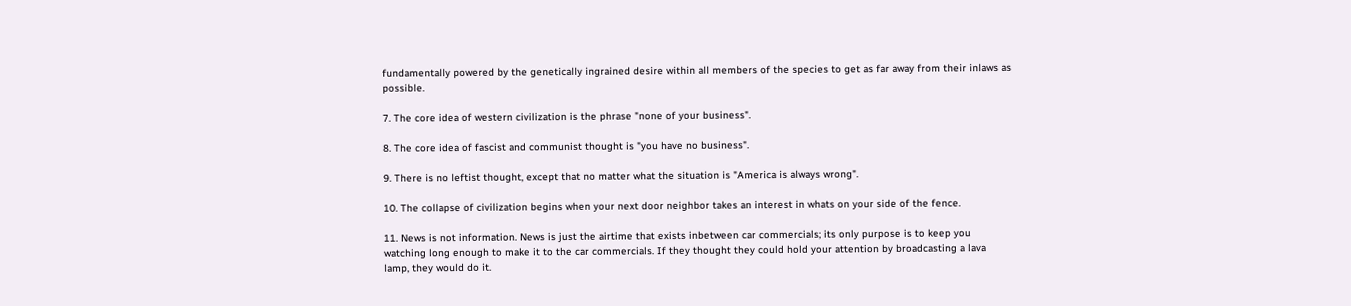fundamentally powered by the genetically ingrained desire within all members of the species to get as far away from their inlaws as possible.

7. The core idea of western civilization is the phrase "none of your business".

8. The core idea of fascist and communist thought is "you have no business".

9. There is no leftist thought, except that no matter what the situation is "America is always wrong".

10. The collapse of civilization begins when your next door neighbor takes an interest in whats on your side of the fence.

11. News is not information. News is just the airtime that exists inbetween car commercials; its only purpose is to keep you watching long enough to make it to the car commercials. If they thought they could hold your attention by broadcasting a lava lamp, they would do it.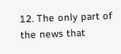12. The only part of the news that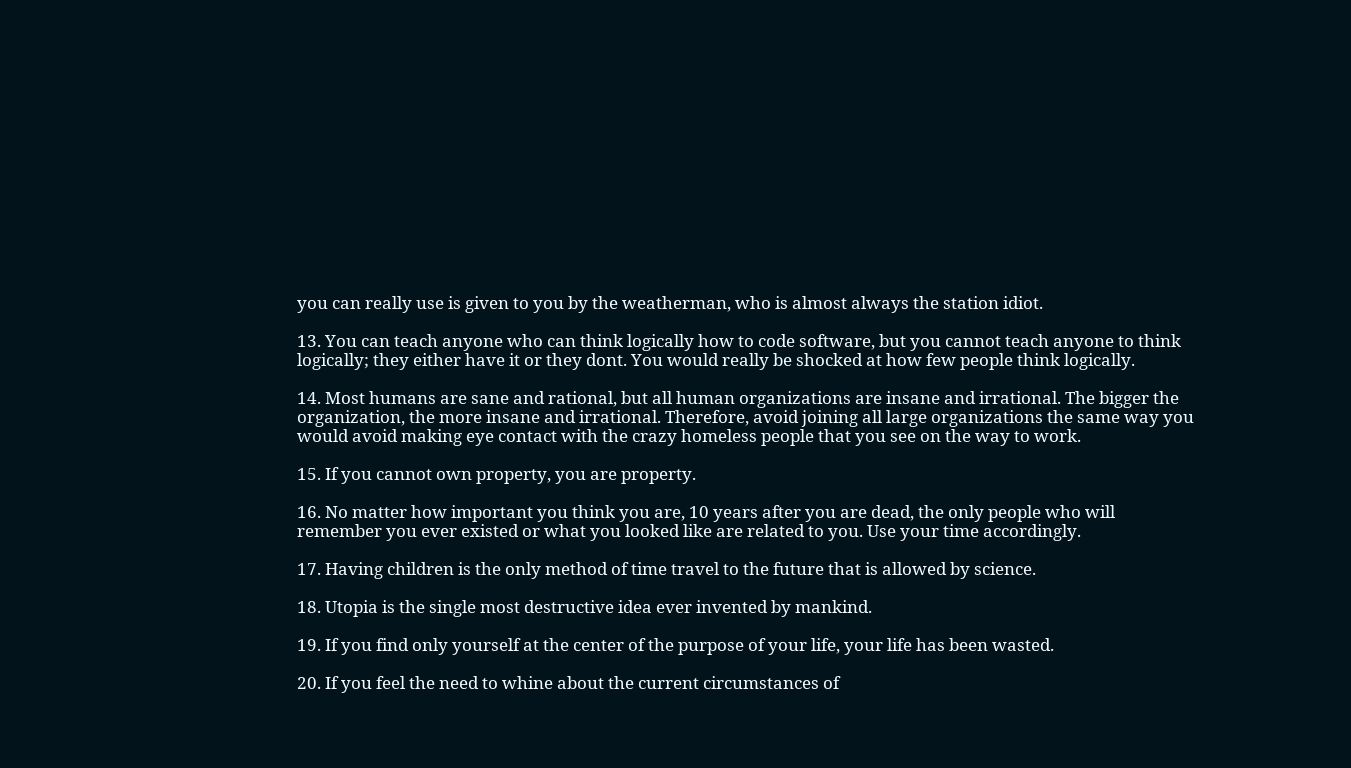you can really use is given to you by the weatherman, who is almost always the station idiot.

13. You can teach anyone who can think logically how to code software, but you cannot teach anyone to think logically; they either have it or they dont. You would really be shocked at how few people think logically.

14. Most humans are sane and rational, but all human organizations are insane and irrational. The bigger the organization, the more insane and irrational. Therefore, avoid joining all large organizations the same way you would avoid making eye contact with the crazy homeless people that you see on the way to work.

15. If you cannot own property, you are property.

16. No matter how important you think you are, 10 years after you are dead, the only people who will remember you ever existed or what you looked like are related to you. Use your time accordingly.

17. Having children is the only method of time travel to the future that is allowed by science.

18. Utopia is the single most destructive idea ever invented by mankind.

19. If you find only yourself at the center of the purpose of your life, your life has been wasted.

20. If you feel the need to whine about the current circumstances of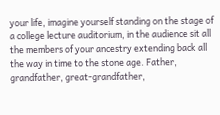your life, imagine yourself standing on the stage of a college lecture auditorium, in the audience sit all the members of your ancestry extending back all the way in time to the stone age. Father, grandfather, great-grandfather,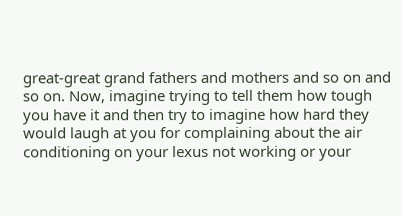great-great grand fathers and mothers and so on and so on. Now, imagine trying to tell them how tough you have it and then try to imagine how hard they would laugh at you for complaining about the air conditioning on your lexus not working or your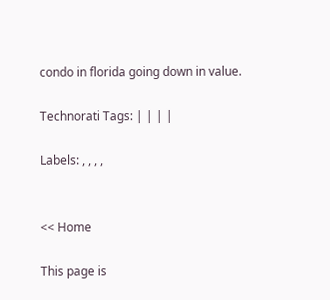condo in florida going down in value.

Technorati Tags: | | | |

Labels: , , , ,


<< Home

This page is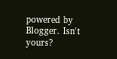powered by Blogger. Isn't yours?